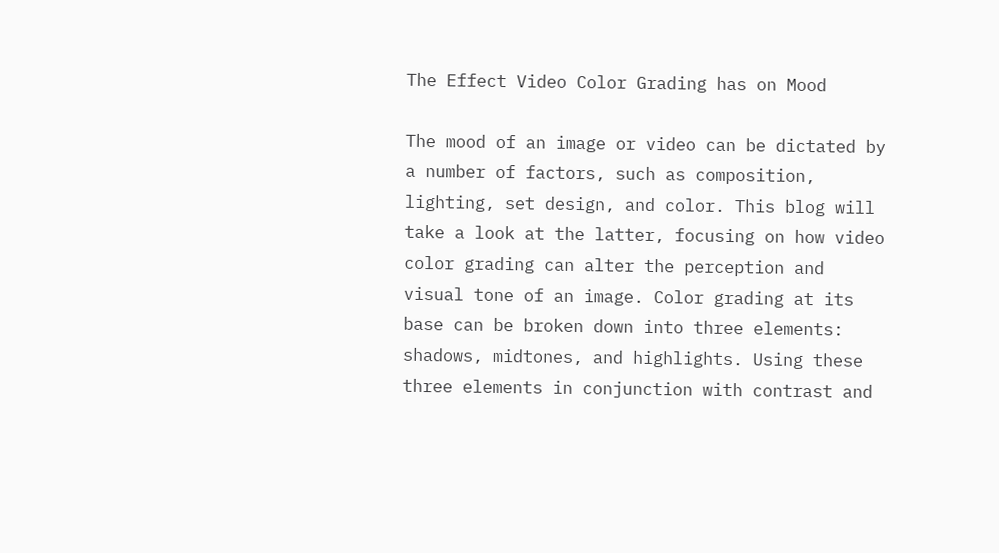The Effect Video Color Grading has on Mood

The mood of an image or video can be dictated by a number of factors, such as composition, lighting, set design, and color. This blog will take a look at the latter, focusing on how video color grading can alter the perception and visual tone of an image. Color grading at its base can be broken down into three elements: shadows, midtones, and highlights. Using these three elements in conjunction with contrast and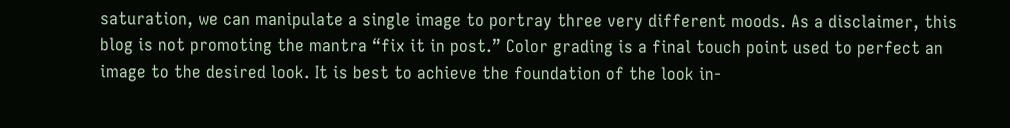saturation, we can manipulate a single image to portray three very different moods. As a disclaimer, this blog is not promoting the mantra “fix it in post.” Color grading is a final touch point used to perfect an image to the desired look. It is best to achieve the foundation of the look in-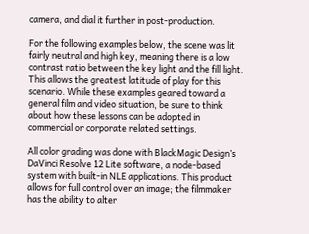camera, and dial it further in post-production.

For the following examples below, the scene was lit fairly neutral and high key, meaning there is a low contrast ratio between the key light and the fill light. This allows the greatest latitude of play for this scenario. While these examples geared toward a general film and video situation, be sure to think about how these lessons can be adopted in commercial or corporate related settings.

All color grading was done with BlackMagic Design’s DaVinci Resolve 12 Lite software, a node-based system with built-in NLE applications. This product allows for full control over an image; the filmmaker has the ability to alter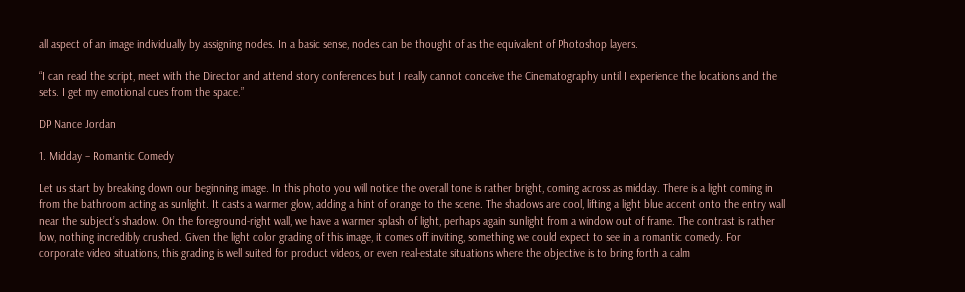all aspect of an image individually by assigning nodes. In a basic sense, nodes can be thought of as the equivalent of Photoshop layers.

“I can read the script, meet with the Director and attend story conferences but I really cannot conceive the Cinematography until I experience the locations and the sets. I get my emotional cues from the space.”

DP Nance Jordan

1. Midday – Romantic Comedy

Let us start by breaking down our beginning image. In this photo you will notice the overall tone is rather bright, coming across as midday. There is a light coming in from the bathroom acting as sunlight. It casts a warmer glow, adding a hint of orange to the scene. The shadows are cool, lifting a light blue accent onto the entry wall near the subject’s shadow. On the foreground-right wall, we have a warmer splash of light, perhaps again sunlight from a window out of frame. The contrast is rather low, nothing incredibly crushed. Given the light color grading of this image, it comes off inviting, something we could expect to see in a romantic comedy. For corporate video situations, this grading is well suited for product videos, or even real-estate situations where the objective is to bring forth a calm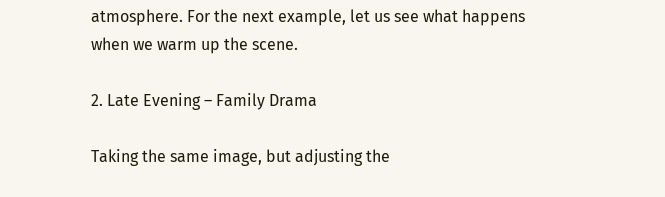atmosphere. For the next example, let us see what happens when we warm up the scene.

2. Late Evening – Family Drama

Taking the same image, but adjusting the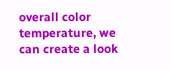overall color temperature, we can create a look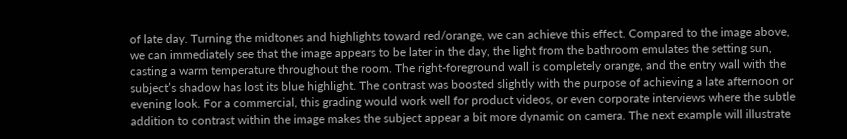of late day. Turning the midtones and highlights toward red/orange, we can achieve this effect. Compared to the image above, we can immediately see that the image appears to be later in the day, the light from the bathroom emulates the setting sun, casting a warm temperature throughout the room. The right-foreground wall is completely orange, and the entry wall with the subject’s shadow has lost its blue highlight. The contrast was boosted slightly with the purpose of achieving a late afternoon or evening look. For a commercial, this grading would work well for product videos, or even corporate interviews where the subtle addition to contrast within the image makes the subject appear a bit more dynamic on camera. The next example will illustrate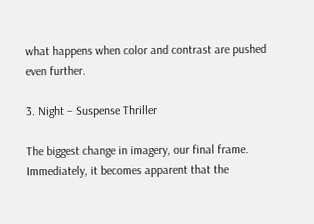what happens when color and contrast are pushed even further.

3. Night – Suspense Thriller

The biggest change in imagery, our final frame. Immediately, it becomes apparent that the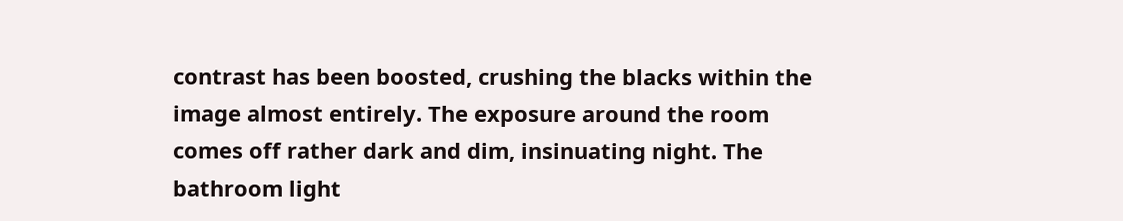contrast has been boosted, crushing the blacks within the image almost entirely. The exposure around the room comes off rather dark and dim, insinuating night. The bathroom light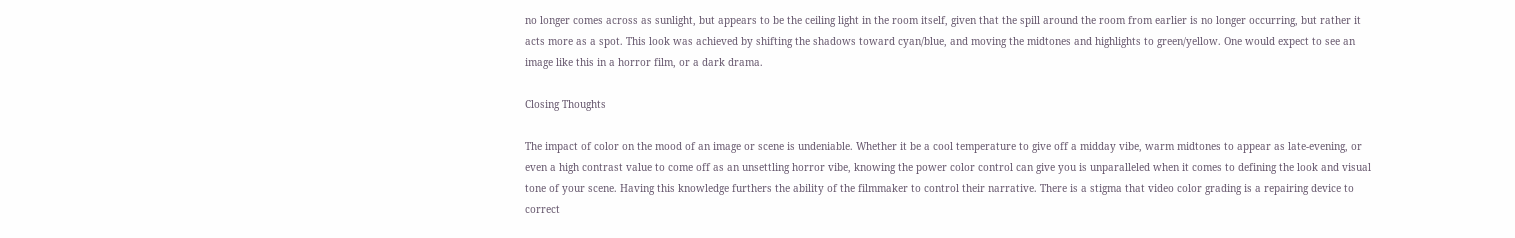no longer comes across as sunlight, but appears to be the ceiling light in the room itself, given that the spill around the room from earlier is no longer occurring, but rather it acts more as a spot. This look was achieved by shifting the shadows toward cyan/blue, and moving the midtones and highlights to green/yellow. One would expect to see an image like this in a horror film, or a dark drama.

Closing Thoughts

The impact of color on the mood of an image or scene is undeniable. Whether it be a cool temperature to give off a midday vibe, warm midtones to appear as late-evening, or even a high contrast value to come off as an unsettling horror vibe, knowing the power color control can give you is unparalleled when it comes to defining the look and visual tone of your scene. Having this knowledge furthers the ability of the filmmaker to control their narrative. There is a stigma that video color grading is a repairing device to correct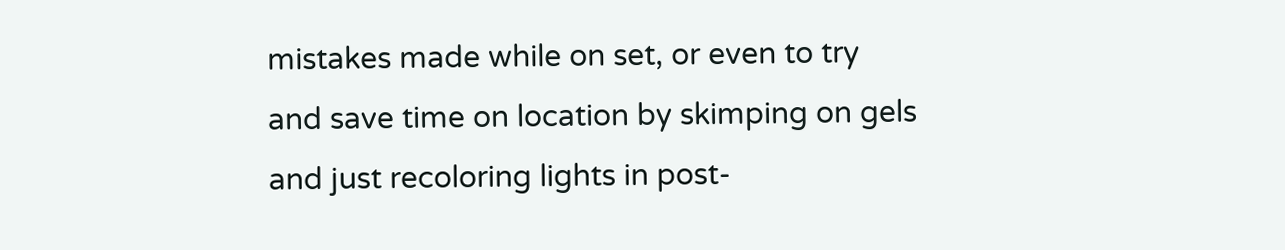mistakes made while on set, or even to try and save time on location by skimping on gels and just recoloring lights in post-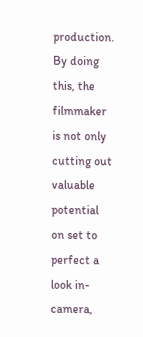production. By doing this, the filmmaker is not only cutting out valuable potential on set to perfect a look in-camera,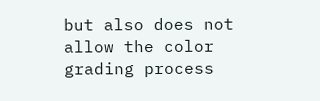but also does not allow the color grading process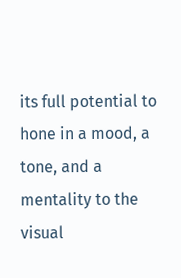its full potential to hone in a mood, a tone, and a mentality to the visual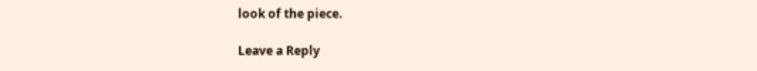look of the piece.

Leave a Reply